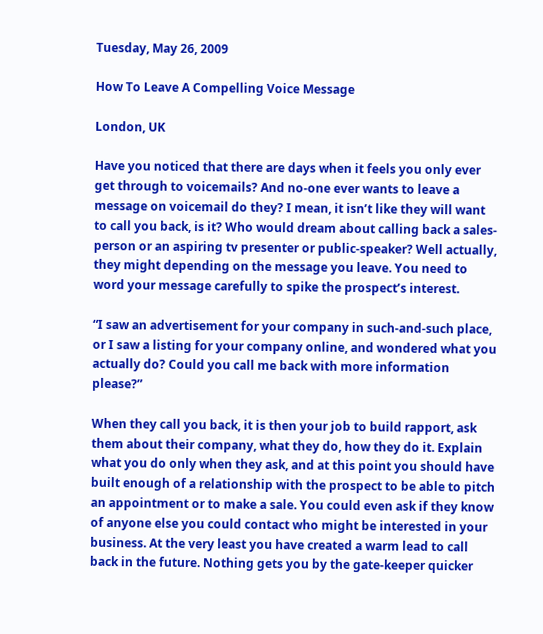Tuesday, May 26, 2009

How To Leave A Compelling Voice Message

London, UK

Have you noticed that there are days when it feels you only ever get through to voicemails? And no-one ever wants to leave a message on voicemail do they? I mean, it isn’t like they will want to call you back, is it? Who would dream about calling back a sales-person or an aspiring tv presenter or public-speaker? Well actually, they might depending on the message you leave. You need to word your message carefully to spike the prospect’s interest.

“I saw an advertisement for your company in such-and-such place, or I saw a listing for your company online, and wondered what you actually do? Could you call me back with more information please?”

When they call you back, it is then your job to build rapport, ask them about their company, what they do, how they do it. Explain what you do only when they ask, and at this point you should have built enough of a relationship with the prospect to be able to pitch an appointment or to make a sale. You could even ask if they know of anyone else you could contact who might be interested in your business. At the very least you have created a warm lead to call back in the future. Nothing gets you by the gate-keeper quicker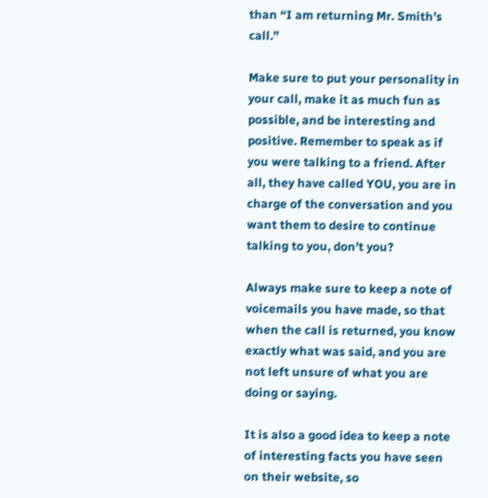than “I am returning Mr. Smith’s call.”

Make sure to put your personality in your call, make it as much fun as possible, and be interesting and positive. Remember to speak as if you were talking to a friend. After all, they have called YOU, you are in charge of the conversation and you want them to desire to continue talking to you, don’t you?

Always make sure to keep a note of voicemails you have made, so that when the call is returned, you know exactly what was said, and you are not left unsure of what you are doing or saying.

It is also a good idea to keep a note of interesting facts you have seen on their website, so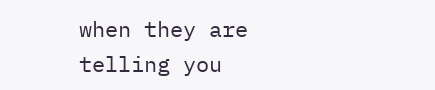when they are telling you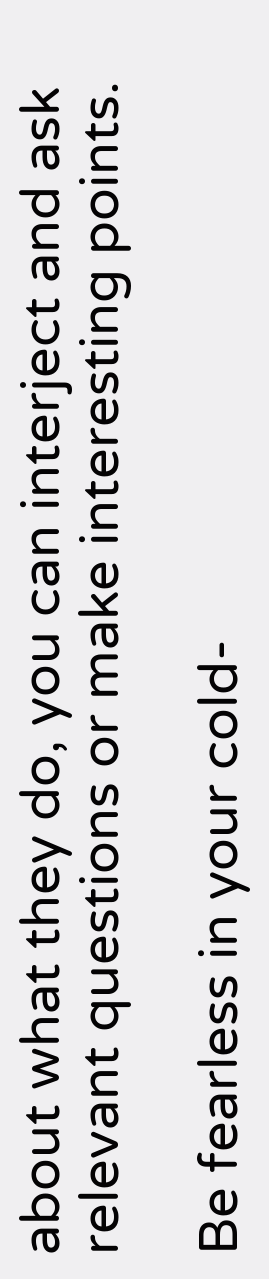about what they do, you can interject and ask relevant questions or make interesting points.

Be fearless in your cold-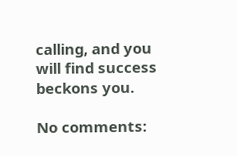calling, and you will find success beckons you.

No comments: